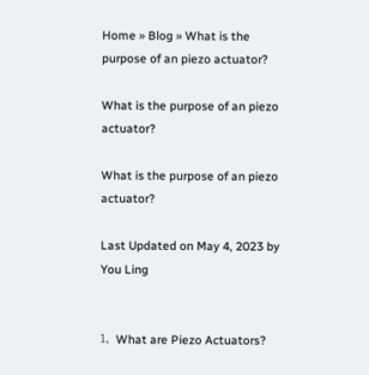Home » Blog » What is the purpose of an piezo actuator?

What is the purpose of an piezo actuator?

What is the purpose of an piezo actuator?

Last Updated on May 4, 2023 by You Ling


1、What are Piezo Actuators?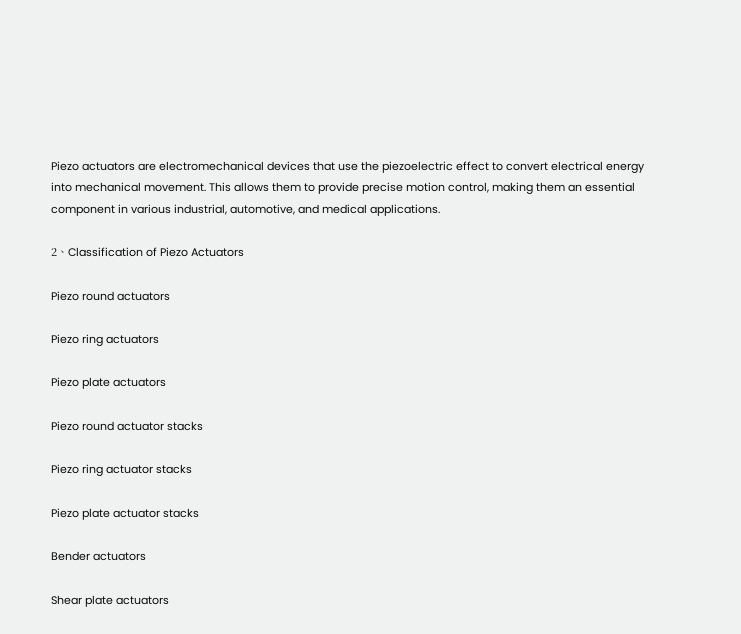Piezo actuators are electromechanical devices that use the piezoelectric effect to convert electrical energy into mechanical movement. This allows them to provide precise motion control, making them an essential component in various industrial, automotive, and medical applications.

2、Classification of Piezo Actuators

Piezo round actuators

Piezo ring actuators

Piezo plate actuators

Piezo round actuator stacks

Piezo ring actuator stacks

Piezo plate actuator stacks

Bender actuators

Shear plate actuators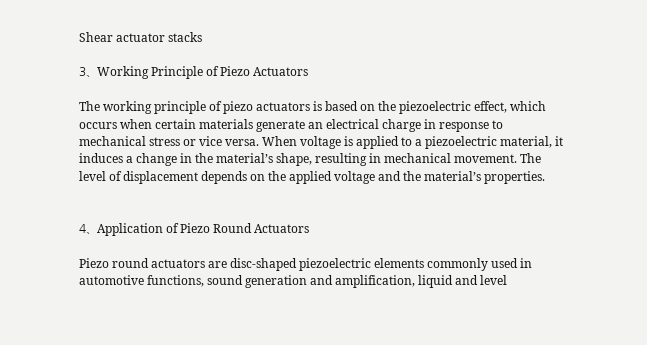Shear actuator stacks

3、Working Principle of Piezo Actuators

The working principle of piezo actuators is based on the piezoelectric effect, which occurs when certain materials generate an electrical charge in response to mechanical stress or vice versa. When voltage is applied to a piezoelectric material, it induces a change in the material’s shape, resulting in mechanical movement. The level of displacement depends on the applied voltage and the material’s properties.


4、Application of Piezo Round Actuators

Piezo round actuators are disc-shaped piezoelectric elements commonly used in automotive functions, sound generation and amplification, liquid and level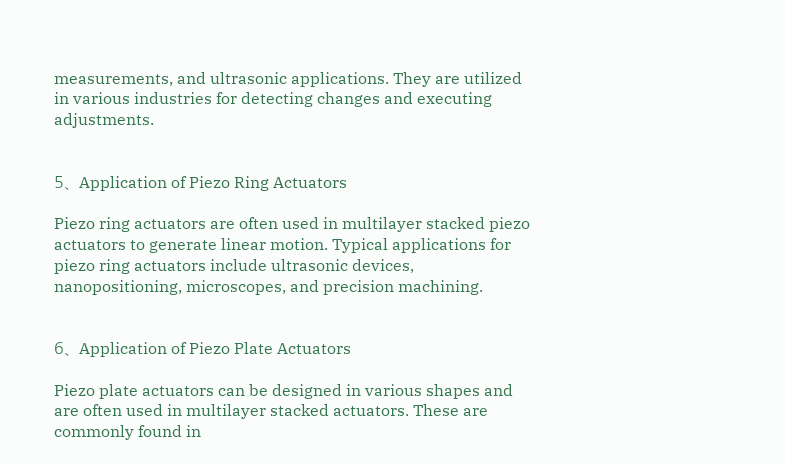measurements, and ultrasonic applications. They are utilized in various industries for detecting changes and executing adjustments.


5、Application of Piezo Ring Actuators

Piezo ring actuators are often used in multilayer stacked piezo actuators to generate linear motion. Typical applications for piezo ring actuators include ultrasonic devices, nanopositioning, microscopes, and precision machining.


6、Application of Piezo Plate Actuators

Piezo plate actuators can be designed in various shapes and are often used in multilayer stacked actuators. These are commonly found in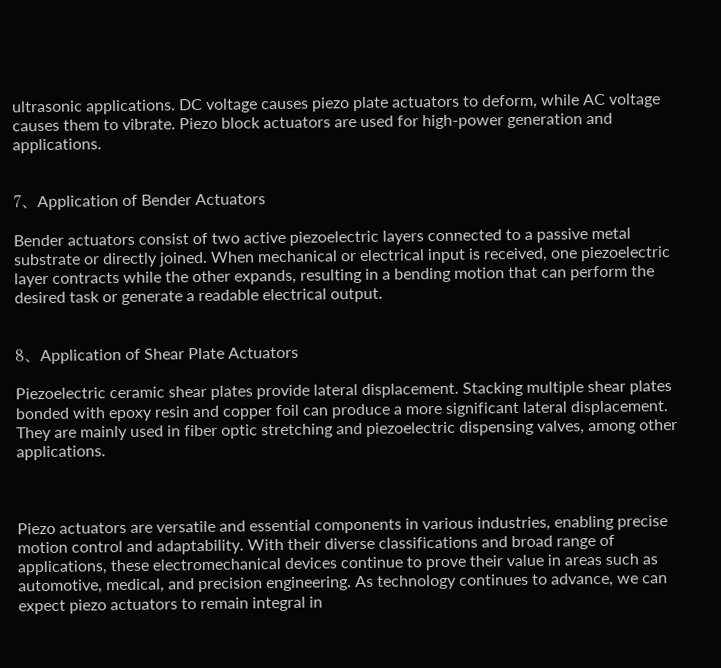ultrasonic applications. DC voltage causes piezo plate actuators to deform, while AC voltage causes them to vibrate. Piezo block actuators are used for high-power generation and applications.


7、Application of Bender Actuators

Bender actuators consist of two active piezoelectric layers connected to a passive metal substrate or directly joined. When mechanical or electrical input is received, one piezoelectric layer contracts while the other expands, resulting in a bending motion that can perform the desired task or generate a readable electrical output.


8、Application of Shear Plate Actuators

Piezoelectric ceramic shear plates provide lateral displacement. Stacking multiple shear plates bonded with epoxy resin and copper foil can produce a more significant lateral displacement. They are mainly used in fiber optic stretching and piezoelectric dispensing valves, among other applications.



Piezo actuators are versatile and essential components in various industries, enabling precise motion control and adaptability. With their diverse classifications and broad range of applications, these electromechanical devices continue to prove their value in areas such as automotive, medical, and precision engineering. As technology continues to advance, we can expect piezo actuators to remain integral in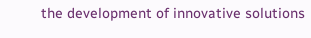the development of innovative solutions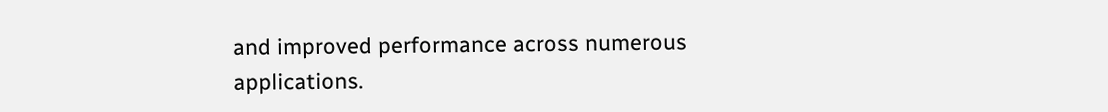and improved performance across numerous applications.